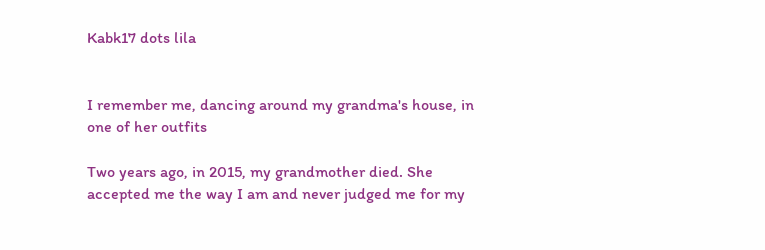Kabk17 dots lila


I remember me, dancing around my grandma's house, in one of her outfits

Two years ago, in 2015, my grandmother died. She accepted me the way I am and never judged me for my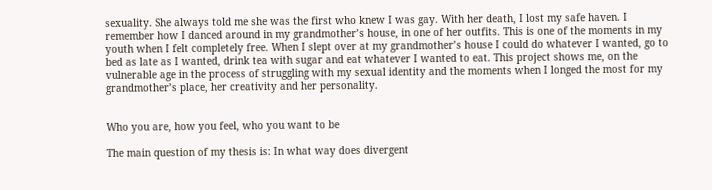sexuality. She always told me she was the first who knew I was gay. With her death, I lost my safe haven. I remember how I danced around in my grandmother’s house, in one of her outfits. This is one of the moments in my youth when I felt completely free. When I slept over at my grandmother’s house I could do whatever I wanted, go to bed as late as I wanted, drink tea with sugar and eat whatever I wanted to eat. This project shows me, on the vulnerable age in the process of struggling with my sexual identity and the moments when I longed the most for my grandmother’s place, her creativity and her personality.


Who you are, how you feel, who you want to be

The main question of my thesis is: In what way does divergent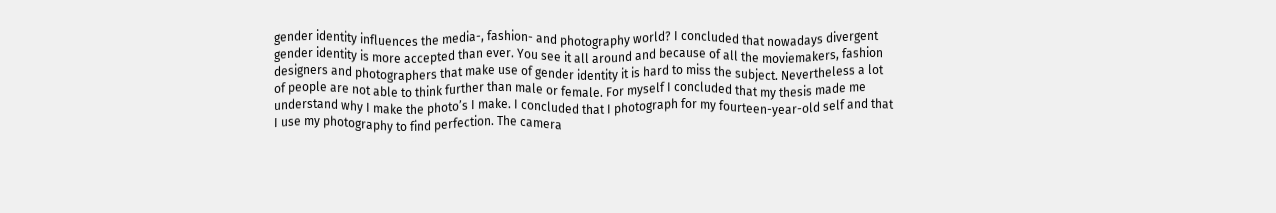gender identity influences the media-, fashion- and photography world? I concluded that nowadays divergent gender identity is more accepted than ever. You see it all around and because of all the moviemakers, fashion designers and photographers that make use of gender identity it is hard to miss the subject. Nevertheless a lot of people are not able to think further than male or female. For myself I concluded that my thesis made me understand why I make the photo’s I make. I concluded that I photograph for my fourteen-year-old self and that I use my photography to find perfection. The camera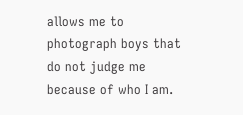allows me to photograph boys that do not judge me because of who I am.